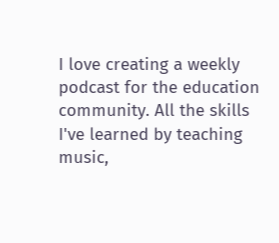I love creating a weekly podcast for the education community. All the skills I've learned by teaching music,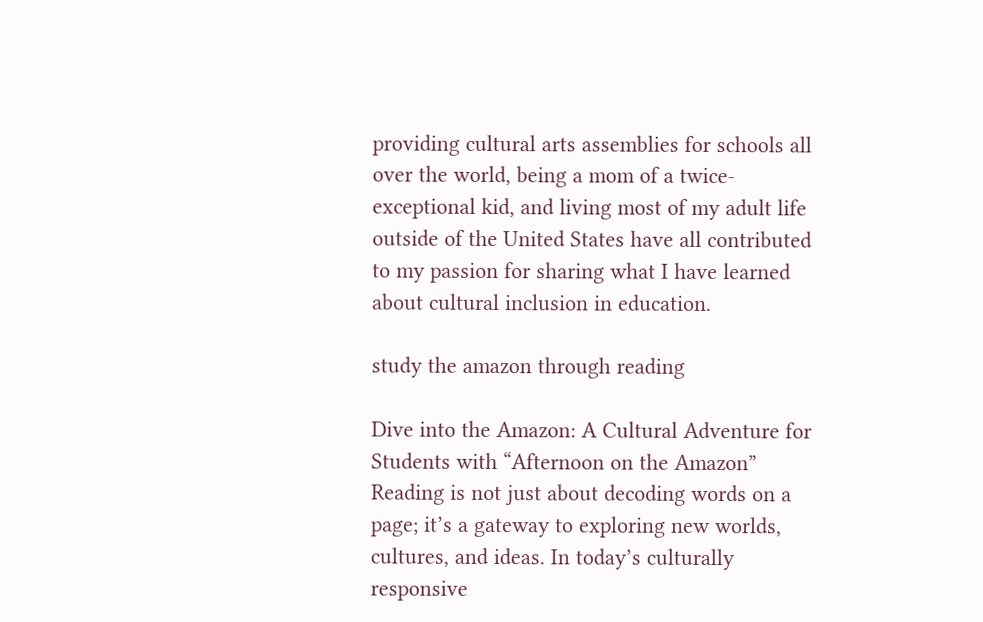providing cultural arts assemblies for schools all over the world, being a mom of a twice-exceptional kid, and living most of my adult life outside of the United States have all contributed to my passion for sharing what I have learned about cultural inclusion in education.

study the amazon through reading

Dive into the Amazon: A Cultural Adventure for Students with “Afternoon on the Amazon” Reading is not just about decoding words on a page; it’s a gateway to exploring new worlds, cultures, and ideas. In today’s culturally responsive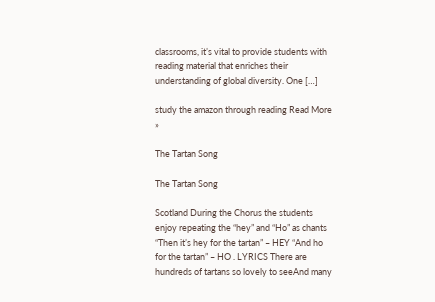classrooms, it’s vital to provide students with reading material that enriches their understanding of global diversity. One […]

study the amazon through reading Read More »

The Tartan Song

The Tartan Song

Scotland During the Chorus the students enjoy repeating the “hey” and “Ho” as chants “Then it’s hey for the tartan” – HEY “And ho for the tartan” – HO . LYRICS There are hundreds of tartans so lovely to seeAnd many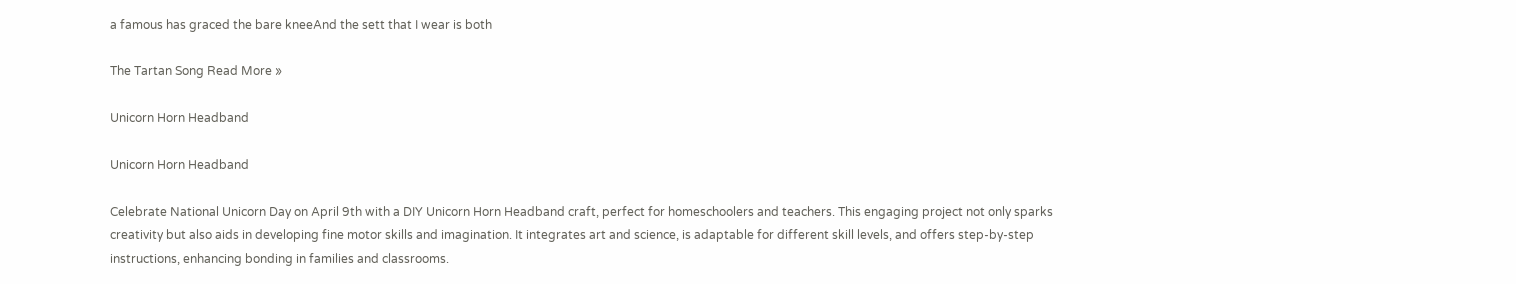a famous has graced the bare kneeAnd the sett that I wear is both

The Tartan Song Read More »

Unicorn Horn Headband

Unicorn Horn Headband

Celebrate National Unicorn Day on April 9th with a DIY Unicorn Horn Headband craft, perfect for homeschoolers and teachers. This engaging project not only sparks creativity but also aids in developing fine motor skills and imagination. It integrates art and science, is adaptable for different skill levels, and offers step-by-step instructions, enhancing bonding in families and classrooms.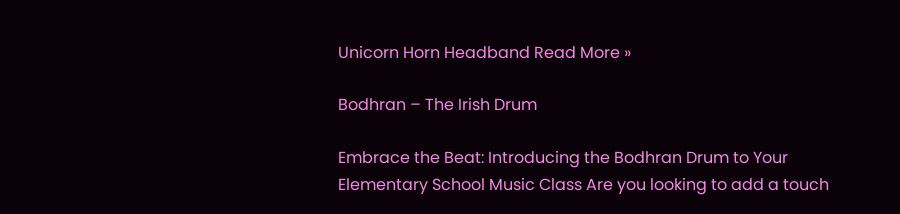Unicorn Horn Headband Read More »

Bodhran – The Irish Drum

Embrace the Beat: Introducing the Bodhran Drum to Your Elementary School Music Class Are you looking to add a touch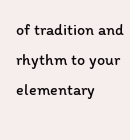of tradition and rhythm to your elementary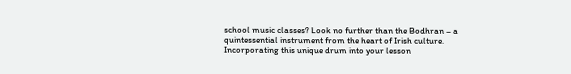school music classes? Look no further than the Bodhran – a quintessential instrument from the heart of Irish culture. Incorporating this unique drum into your lesson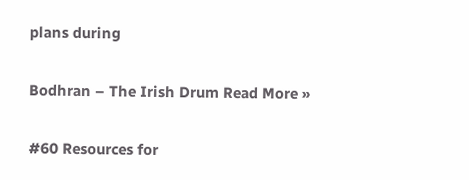plans during

Bodhran – The Irish Drum Read More »

#60 Resources for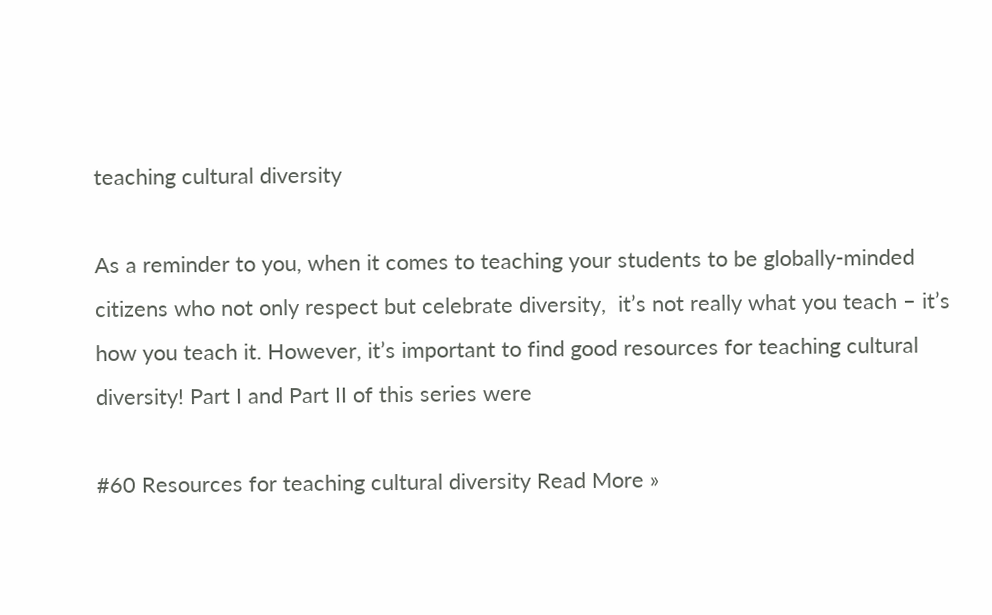teaching cultural diversity

As a reminder to you, when it comes to teaching your students to be globally-minded citizens who not only respect but celebrate diversity,  it’s not really what you teach – it’s how you teach it. However, it’s important to find good resources for teaching cultural diversity! Part I and Part II of this series were

#60 Resources for teaching cultural diversity Read More »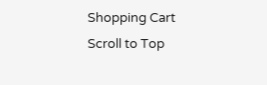Shopping Cart
Scroll to Top